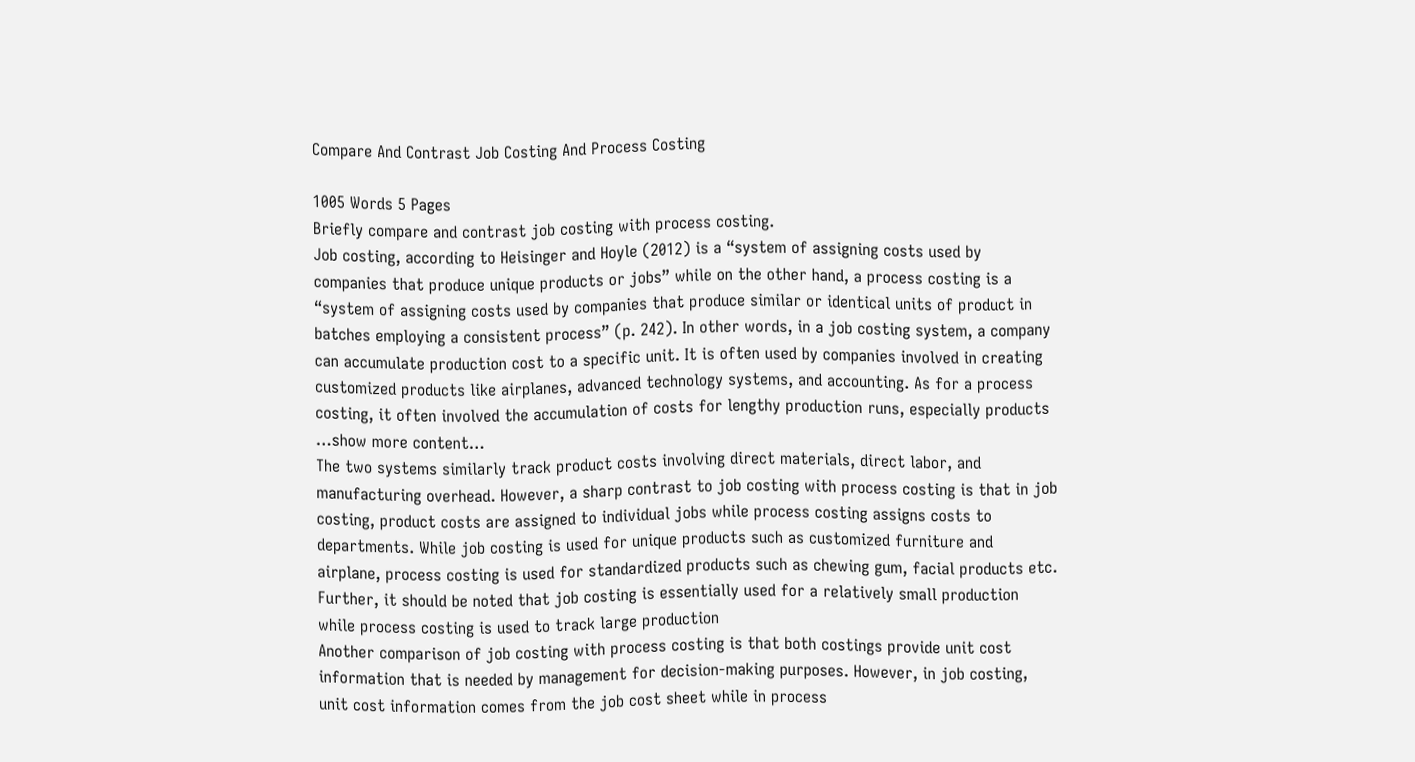Compare And Contrast Job Costing And Process Costing

1005 Words 5 Pages
Briefly compare and contrast job costing with process costing.
Job costing, according to Heisinger and Hoyle (2012) is a “system of assigning costs used by companies that produce unique products or jobs” while on the other hand, a process costing is a “system of assigning costs used by companies that produce similar or identical units of product in batches employing a consistent process” (p. 242). In other words, in a job costing system, a company can accumulate production cost to a specific unit. It is often used by companies involved in creating customized products like airplanes, advanced technology systems, and accounting. As for a process costing, it often involved the accumulation of costs for lengthy production runs, especially products
…show more content…
The two systems similarly track product costs involving direct materials, direct labor, and manufacturing overhead. However, a sharp contrast to job costing with process costing is that in job costing, product costs are assigned to individual jobs while process costing assigns costs to departments. While job costing is used for unique products such as customized furniture and airplane, process costing is used for standardized products such as chewing gum, facial products etc. Further, it should be noted that job costing is essentially used for a relatively small production while process costing is used to track large production
Another comparison of job costing with process costing is that both costings provide unit cost information that is needed by management for decision-making purposes. However, in job costing, unit cost information comes from the job cost sheet while in process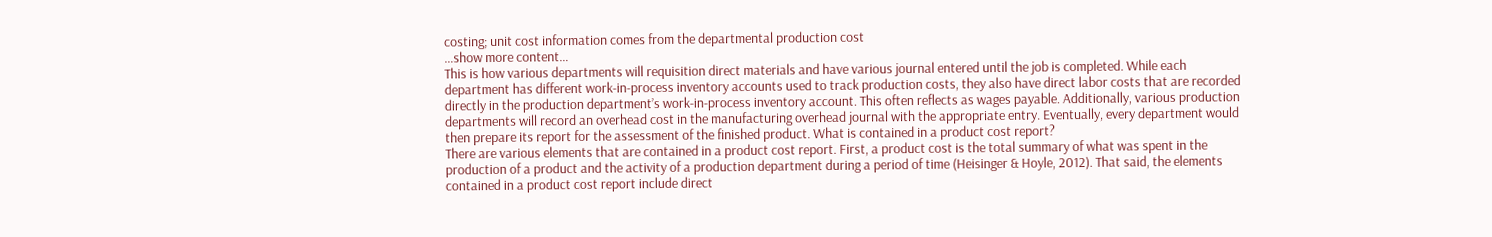costing; unit cost information comes from the departmental production cost
…show more content…
This is how various departments will requisition direct materials and have various journal entered until the job is completed. While each department has different work-in-process inventory accounts used to track production costs, they also have direct labor costs that are recorded directly in the production department’s work-in-process inventory account. This often reflects as wages payable. Additionally, various production departments will record an overhead cost in the manufacturing overhead journal with the appropriate entry. Eventually, every department would then prepare its report for the assessment of the finished product. What is contained in a product cost report?
There are various elements that are contained in a product cost report. First, a product cost is the total summary of what was spent in the production of a product and the activity of a production department during a period of time (Heisinger & Hoyle, 2012). That said, the elements contained in a product cost report include direct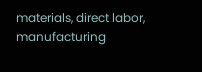materials, direct labor, manufacturing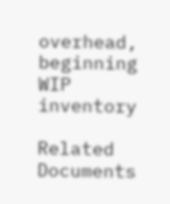overhead, beginning WIP inventory

Related Documents